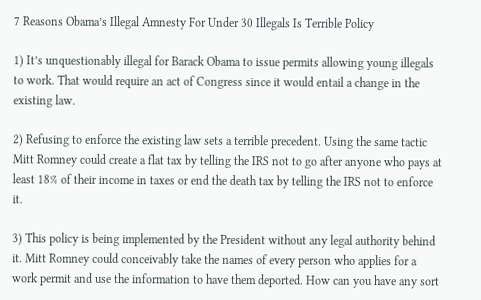7 Reasons Obama’s Illegal Amnesty For Under 30 Illegals Is Terrible Policy

1) It’s unquestionably illegal for Barack Obama to issue permits allowing young illegals to work. That would require an act of Congress since it would entail a change in the existing law.

2) Refusing to enforce the existing law sets a terrible precedent. Using the same tactic Mitt Romney could create a flat tax by telling the IRS not to go after anyone who pays at least 18% of their income in taxes or end the death tax by telling the IRS not to enforce it.

3) This policy is being implemented by the President without any legal authority behind it. Mitt Romney could conceivably take the names of every person who applies for a work permit and use the information to have them deported. How can you have any sort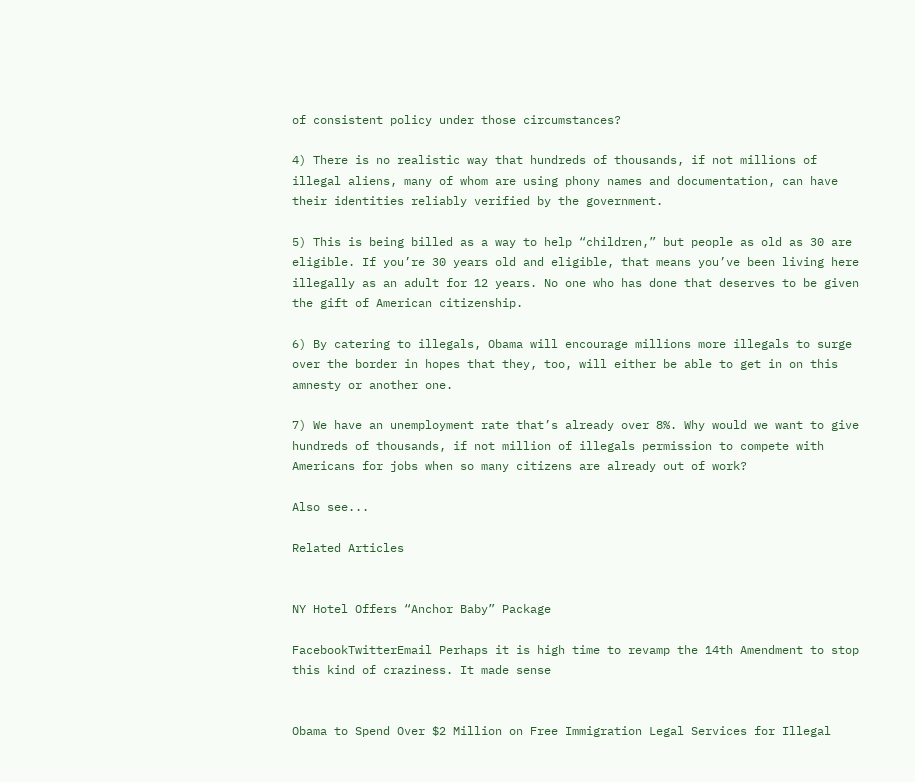of consistent policy under those circumstances?

4) There is no realistic way that hundreds of thousands, if not millions of illegal aliens, many of whom are using phony names and documentation, can have their identities reliably verified by the government.

5) This is being billed as a way to help “children,” but people as old as 30 are eligible. If you’re 30 years old and eligible, that means you’ve been living here illegally as an adult for 12 years. No one who has done that deserves to be given the gift of American citizenship.

6) By catering to illegals, Obama will encourage millions more illegals to surge over the border in hopes that they, too, will either be able to get in on this amnesty or another one.

7) We have an unemployment rate that’s already over 8%. Why would we want to give hundreds of thousands, if not million of illegals permission to compete with Americans for jobs when so many citizens are already out of work?

Also see...

Related Articles


NY Hotel Offers “Anchor Baby” Package

FacebookTwitterEmail Perhaps it is high time to revamp the 14th Amendment to stop this kind of craziness. It made sense


Obama to Spend Over $2 Million on Free Immigration Legal Services for Illegal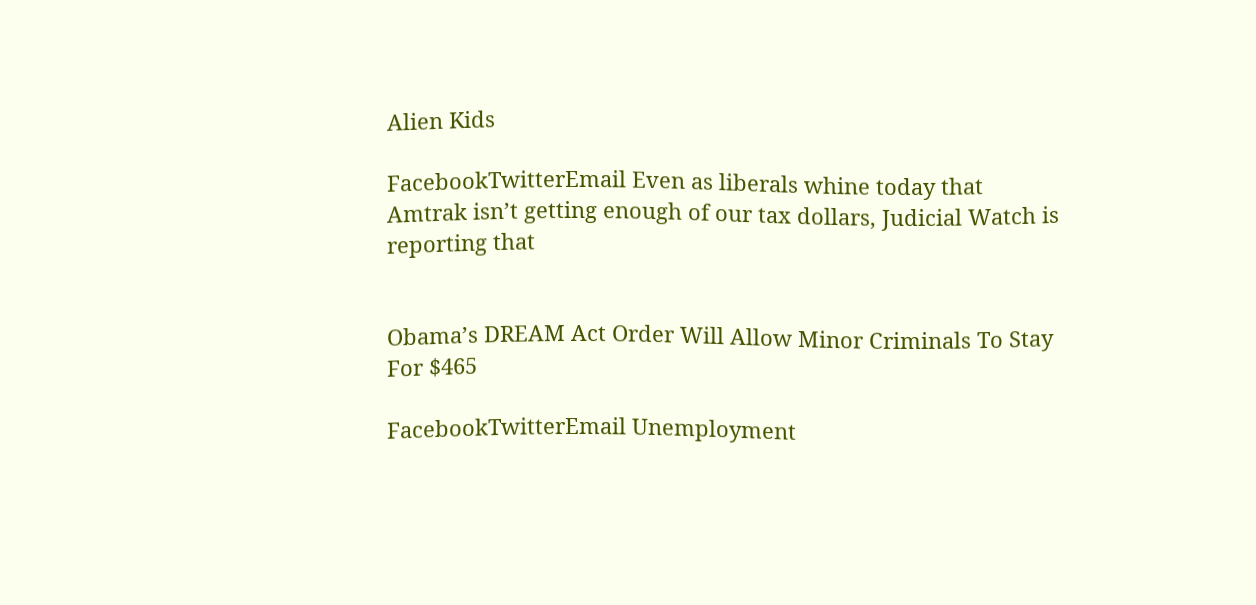Alien Kids

FacebookTwitterEmail Even as liberals whine today that Amtrak isn’t getting enough of our tax dollars, Judicial Watch is reporting that


Obama’s DREAM Act Order Will Allow Minor Criminals To Stay For $465

FacebookTwitterEmail Unemployment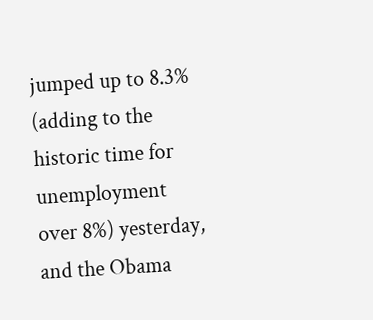jumped up to 8.3% (adding to the historic time for unemployment over 8%) yesterday, and the Obama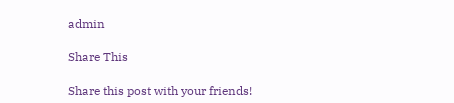admin

Share This

Share this post with your friends!